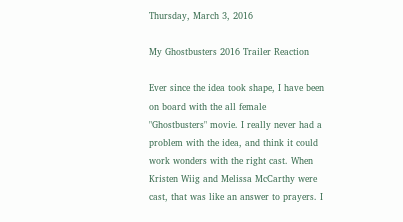Thursday, March 3, 2016

My Ghostbusters 2016 Trailer Reaction

Ever since the idea took shape, I have been on board with the all female "Ghostbusters" movie. I really never had a problem with the idea, and think it could work wonders with the right cast. When Kristen Wiig and Melissa McCarthy were cast, that was like an answer to prayers. I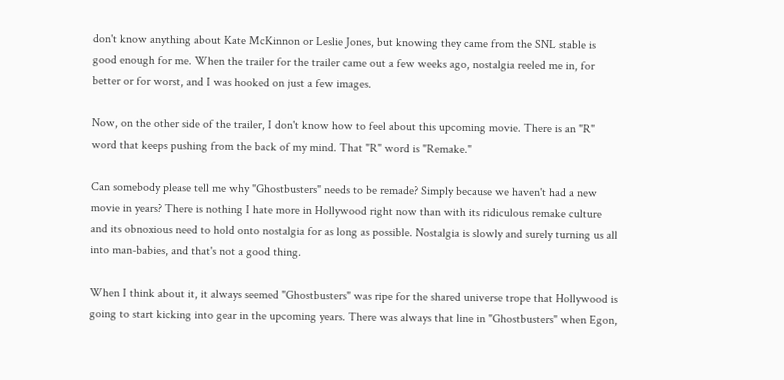don't know anything about Kate McKinnon or Leslie Jones, but knowing they came from the SNL stable is good enough for me. When the trailer for the trailer came out a few weeks ago, nostalgia reeled me in, for better or for worst, and I was hooked on just a few images.

Now, on the other side of the trailer, I don't know how to feel about this upcoming movie. There is an "R" word that keeps pushing from the back of my mind. That "R" word is "Remake."

Can somebody please tell me why "Ghostbusters" needs to be remade? Simply because we haven't had a new movie in years? There is nothing I hate more in Hollywood right now than with its ridiculous remake culture and its obnoxious need to hold onto nostalgia for as long as possible. Nostalgia is slowly and surely turning us all into man-babies, and that's not a good thing.

When I think about it, it always seemed "Ghostbusters" was ripe for the shared universe trope that Hollywood is going to start kicking into gear in the upcoming years. There was always that line in "Ghostbusters" when Egon,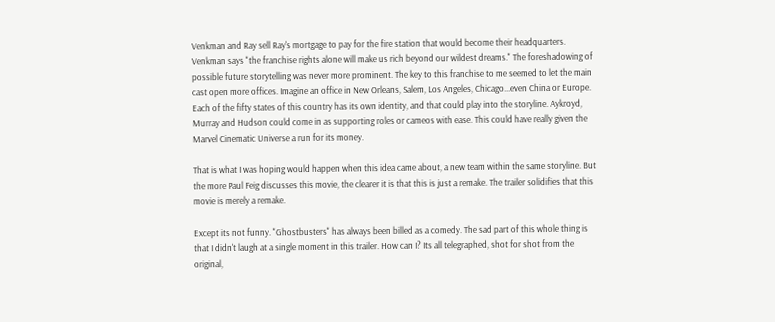Venkman and Ray sell Ray's mortgage to pay for the fire station that would become their headquarters. Venkman says "the franchise rights alone will make us rich beyond our wildest dreams." The foreshadowing of possible future storytelling was never more prominent. The key to this franchise to me seemed to let the main cast open more offices. Imagine an office in New Orleans, Salem, Los Angeles, Chicago...even China or Europe. Each of the fifty states of this country has its own identity, and that could play into the storyline. Aykroyd, Murray and Hudson could come in as supporting roles or cameos with ease. This could have really given the Marvel Cinematic Universe a run for its money.

That is what I was hoping would happen when this idea came about, a new team within the same storyline. But the more Paul Feig discusses this movie, the clearer it is that this is just a remake. The trailer solidifies that this movie is merely a remake.

Except its not funny. "Ghostbusters" has always been billed as a comedy. The sad part of this whole thing is that I didn't laugh at a single moment in this trailer. How can I? Its all telegraphed, shot for shot from the original,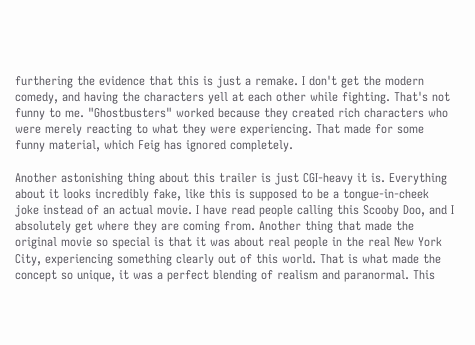furthering the evidence that this is just a remake. I don't get the modern comedy, and having the characters yell at each other while fighting. That's not funny to me. "Ghostbusters" worked because they created rich characters who were merely reacting to what they were experiencing. That made for some funny material, which Feig has ignored completely.

Another astonishing thing about this trailer is just CGI-heavy it is. Everything about it looks incredibly fake, like this is supposed to be a tongue-in-cheek joke instead of an actual movie. I have read people calling this Scooby Doo, and I absolutely get where they are coming from. Another thing that made the original movie so special is that it was about real people in the real New York City, experiencing something clearly out of this world. That is what made the concept so unique, it was a perfect blending of realism and paranormal. This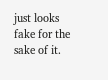just looks fake for the sake of it.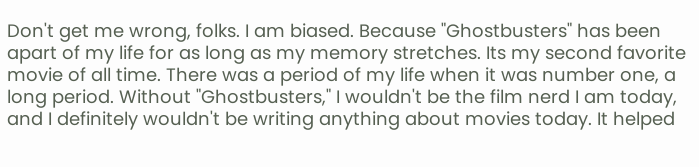Don't get me wrong, folks. I am biased. Because "Ghostbusters" has been apart of my life for as long as my memory stretches. Its my second favorite movie of all time. There was a period of my life when it was number one, a long period. Without "Ghostbusters," I wouldn't be the film nerd I am today, and I definitely wouldn't be writing anything about movies today. It helped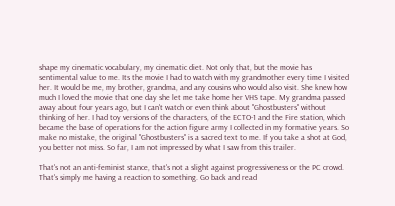shape my cinematic vocabulary, my cinematic diet. Not only that, but the movie has sentimental value to me. Its the movie I had to watch with my grandmother every time I visited her. It would be me, my brother, grandma, and any cousins who would also visit. She knew how much I loved the movie that one day she let me take home her VHS tape. My grandma passed away about four years ago, but I can't watch or even think about "Ghostbusters" without thinking of her. I had toy versions of the characters, of the ECTO-1 and the Fire station, which became the base of operations for the action figure army I collected in my formative years. So make no mistake, the original "Ghostbusters" is a sacred text to me. If you take a shot at God, you better not miss. So far, I am not impressed by what I saw from this trailer.

That's not an anti-feminist stance, that's not a slight against progressiveness or the PC crowd. That's simply me having a reaction to something. Go back and read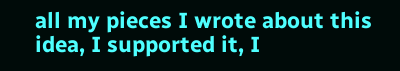all my pieces I wrote about this idea, I supported it, I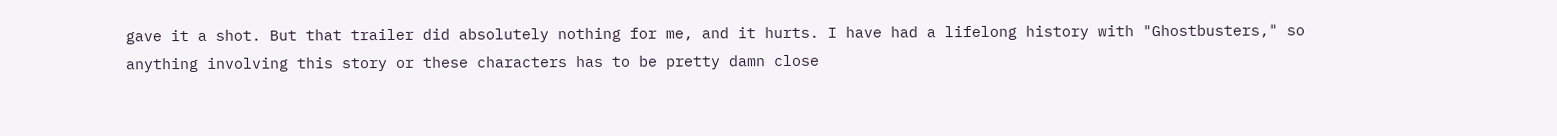gave it a shot. But that trailer did absolutely nothing for me, and it hurts. I have had a lifelong history with "Ghostbusters," so anything involving this story or these characters has to be pretty damn close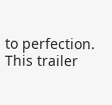to perfection. This trailer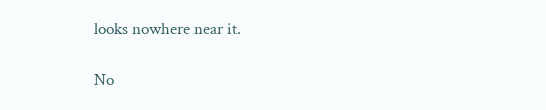looks nowhere near it.

No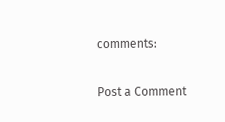comments:

Post a Comment